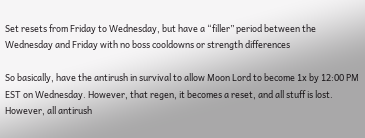Set resets from Friday to Wednesday, but have a “filler” period between the Wednesday and Friday with no boss cooldowns or strength differences

So basically, have the antirush in survival to allow Moon Lord to become 1x by 12:00 PM EST on Wednesday. However, that regen, it becomes a reset, and all stuff is lost. However, all antirush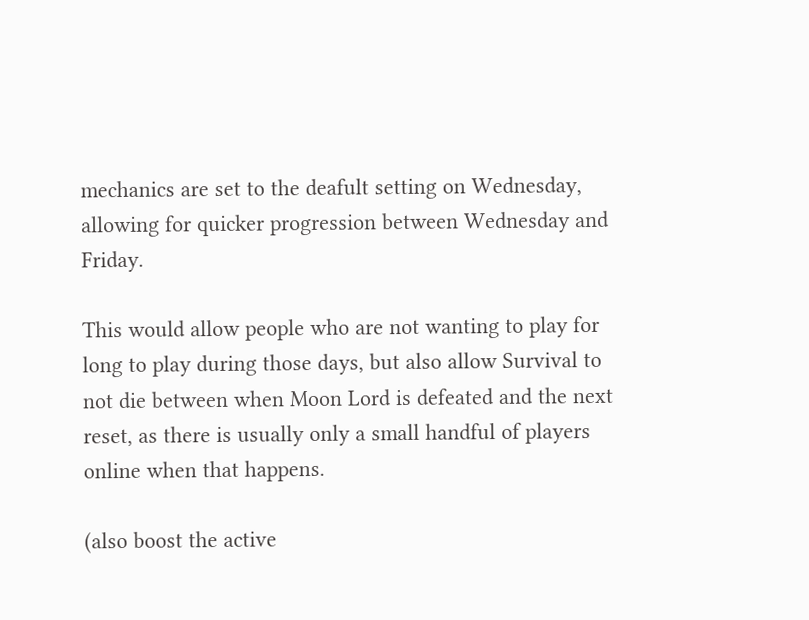mechanics are set to the deafult setting on Wednesday, allowing for quicker progression between Wednesday and Friday.

This would allow people who are not wanting to play for long to play during those days, but also allow Survival to not die between when Moon Lord is defeated and the next reset, as there is usually only a small handful of players online when that happens.

(also boost the active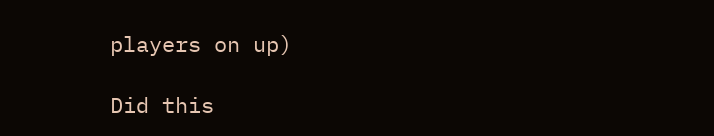players on up)

Did this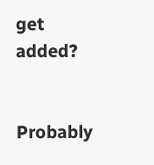get added?


Probably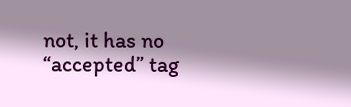not, it has no “accepted” tag